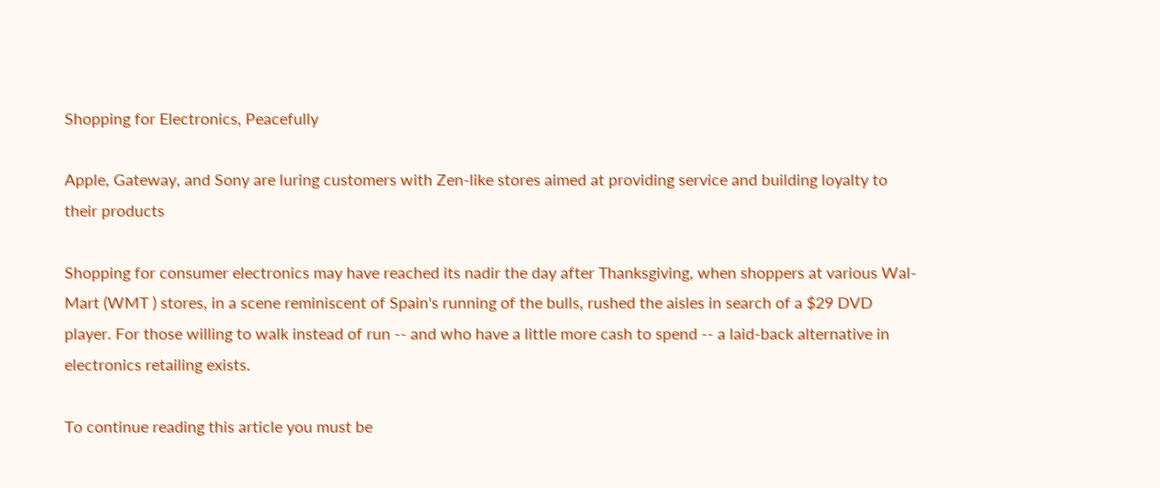Shopping for Electronics, Peacefully

Apple, Gateway, and Sony are luring customers with Zen-like stores aimed at providing service and building loyalty to their products

Shopping for consumer electronics may have reached its nadir the day after Thanksgiving, when shoppers at various Wal-Mart (WMT ) stores, in a scene reminiscent of Spain's running of the bulls, rushed the aisles in search of a $29 DVD player. For those willing to walk instead of run -- and who have a little more cash to spend -- a laid-back alternative in electronics retailing exists.

To continue reading this article you must be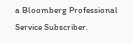a Bloomberg Professional Service Subscriber.